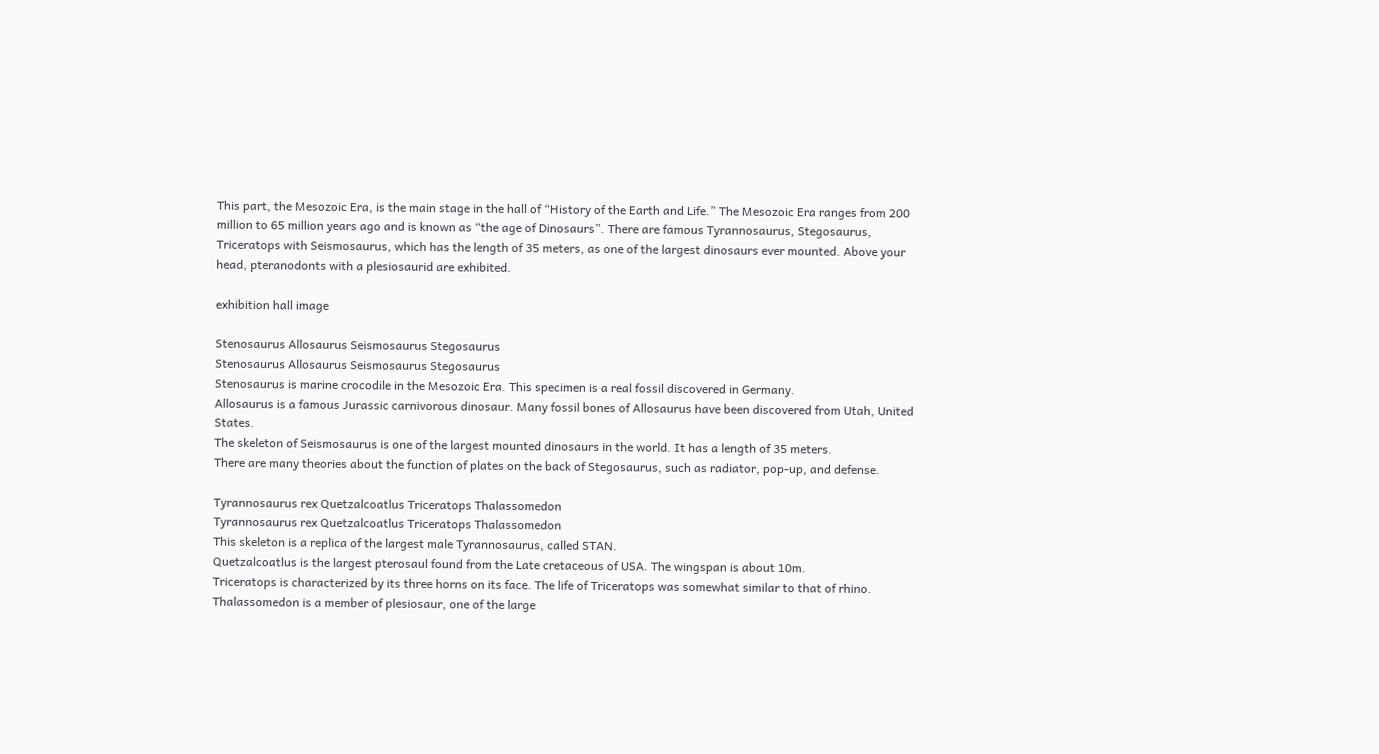This part, the Mesozoic Era, is the main stage in the hall of “History of the Earth and Life.” The Mesozoic Era ranges from 200 million to 65 million years ago and is known as “the age of Dinosaurs”. There are famous Tyrannosaurus, Stegosaurus, Triceratops with Seismosaurus, which has the length of 35 meters, as one of the largest dinosaurs ever mounted. Above your head, pteranodonts with a plesiosaurid are exhibited.

exhibition hall image

Stenosaurus Allosaurus Seismosaurus Stegosaurus
Stenosaurus Allosaurus Seismosaurus Stegosaurus
Stenosaurus is marine crocodile in the Mesozoic Era. This specimen is a real fossil discovered in Germany.
Allosaurus is a famous Jurassic carnivorous dinosaur. Many fossil bones of Allosaurus have been discovered from Utah, United States.
The skeleton of Seismosaurus is one of the largest mounted dinosaurs in the world. It has a length of 35 meters.
There are many theories about the function of plates on the back of Stegosaurus, such as radiator, pop-up, and defense.

Tyrannosaurus rex Quetzalcoatlus Triceratops Thalassomedon
Tyrannosaurus rex Quetzalcoatlus Triceratops Thalassomedon
This skeleton is a replica of the largest male Tyrannosaurus, called STAN.
Quetzalcoatlus is the largest pterosaul found from the Late cretaceous of USA. The wingspan is about 10m.
Triceratops is characterized by its three horns on its face. The life of Triceratops was somewhat similar to that of rhino.
Thalassomedon is a member of plesiosaur, one of the large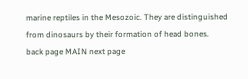marine reptiles in the Mesozoic. They are distinguished from dinosaurs by their formation of head bones.
back page MAIN next page